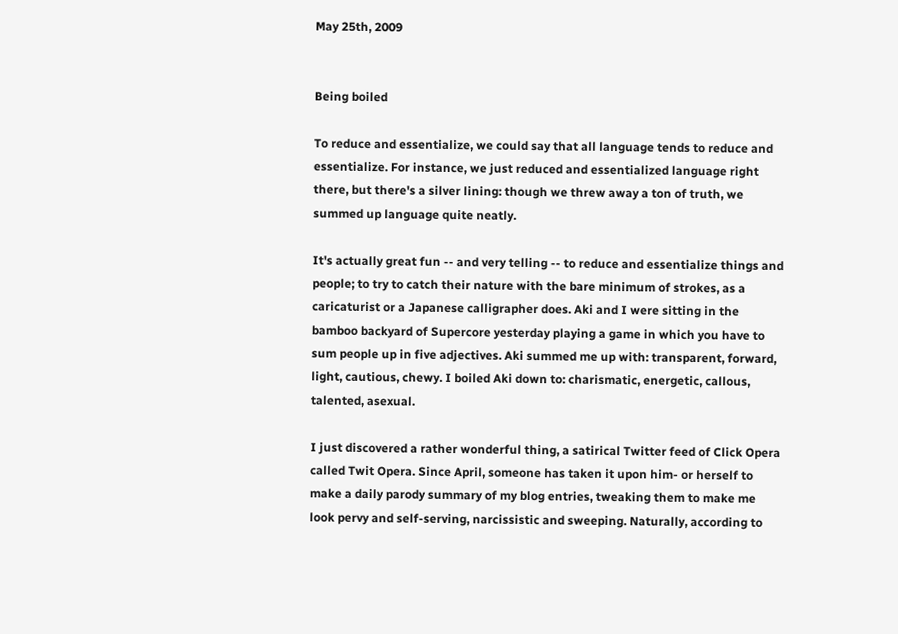May 25th, 2009


Being boiled

To reduce and essentialize, we could say that all language tends to reduce and essentialize. For instance, we just reduced and essentialized language right there, but there's a silver lining: though we threw away a ton of truth, we summed up language quite neatly.

It's actually great fun -- and very telling -- to reduce and essentialize things and people; to try to catch their nature with the bare minimum of strokes, as a caricaturist or a Japanese calligrapher does. Aki and I were sitting in the bamboo backyard of Supercore yesterday playing a game in which you have to sum people up in five adjectives. Aki summed me up with: transparent, forward, light, cautious, chewy. I boiled Aki down to: charismatic, energetic, callous, talented, asexual.

I just discovered a rather wonderful thing, a satirical Twitter feed of Click Opera called Twit Opera. Since April, someone has taken it upon him- or herself to make a daily parody summary of my blog entries, tweaking them to make me look pervy and self-serving, narcissistic and sweeping. Naturally, according to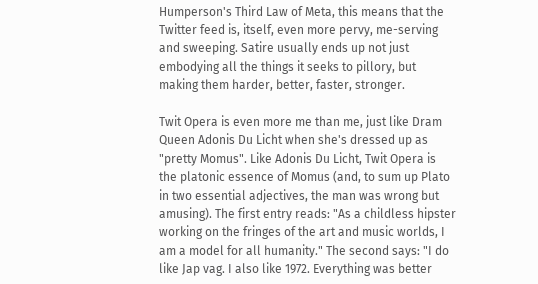Humperson's Third Law of Meta, this means that the Twitter feed is, itself, even more pervy, me-serving and sweeping. Satire usually ends up not just embodying all the things it seeks to pillory, but making them harder, better, faster, stronger.

Twit Opera is even more me than me, just like Dram Queen Adonis Du Licht when she's dressed up as "pretty Momus". Like Adonis Du Licht, Twit Opera is the platonic essence of Momus (and, to sum up Plato in two essential adjectives, the man was wrong but amusing). The first entry reads: "As a childless hipster working on the fringes of the art and music worlds, I am a model for all humanity." The second says: "I do like Jap vag. I also like 1972. Everything was better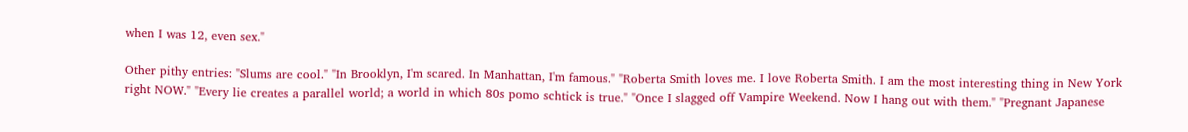when I was 12, even sex."

Other pithy entries: "Slums are cool." "In Brooklyn, I'm scared. In Manhattan, I'm famous." "Roberta Smith loves me. I love Roberta Smith. I am the most interesting thing in New York right NOW." "Every lie creates a parallel world; a world in which 80s pomo schtick is true." "Once I slagged off Vampire Weekend. Now I hang out with them." "Pregnant Japanese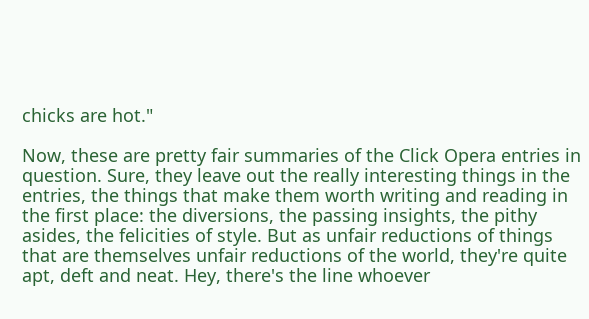chicks are hot."

Now, these are pretty fair summaries of the Click Opera entries in question. Sure, they leave out the really interesting things in the entries, the things that make them worth writing and reading in the first place: the diversions, the passing insights, the pithy asides, the felicities of style. But as unfair reductions of things that are themselves unfair reductions of the world, they're quite apt, deft and neat. Hey, there's the line whoever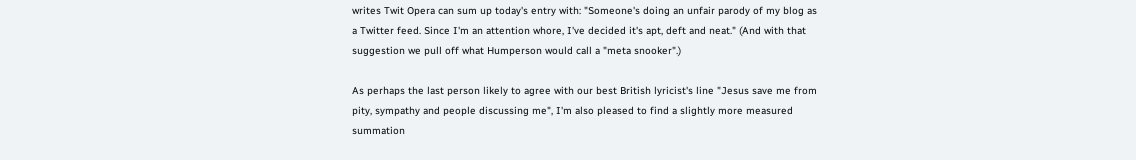writes Twit Opera can sum up today's entry with: "Someone's doing an unfair parody of my blog as a Twitter feed. Since I'm an attention whore, I've decided it's apt, deft and neat." (And with that suggestion we pull off what Humperson would call a "meta snooker".)

As perhaps the last person likely to agree with our best British lyricist's line "Jesus save me from pity, sympathy and people discussing me", I'm also pleased to find a slightly more measured summation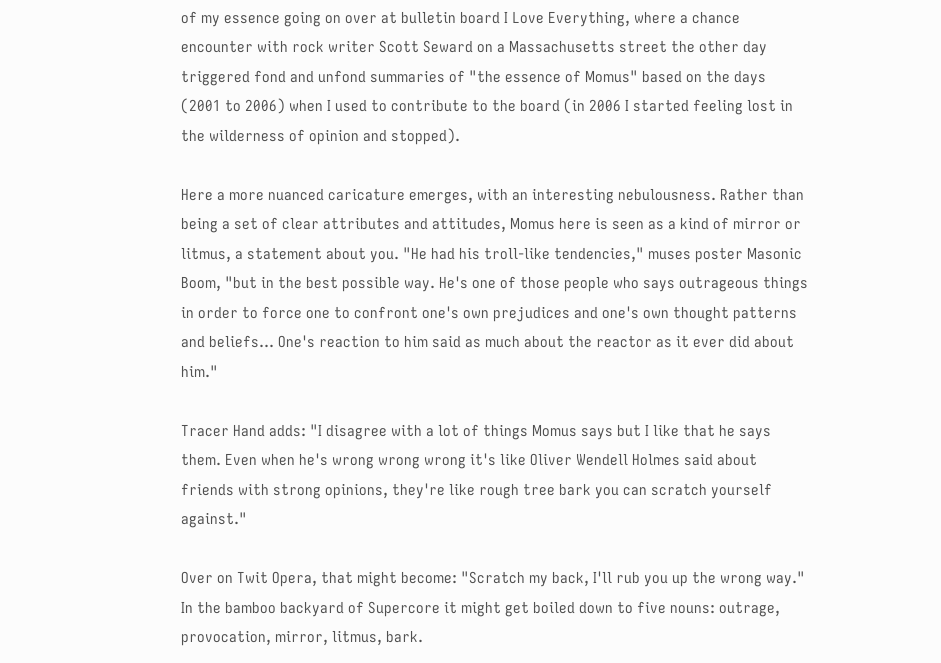of my essence going on over at bulletin board I Love Everything, where a chance encounter with rock writer Scott Seward on a Massachusetts street the other day triggered fond and unfond summaries of "the essence of Momus" based on the days (2001 to 2006) when I used to contribute to the board (in 2006 I started feeling lost in the wilderness of opinion and stopped).

Here a more nuanced caricature emerges, with an interesting nebulousness. Rather than being a set of clear attributes and attitudes, Momus here is seen as a kind of mirror or litmus, a statement about you. "He had his troll-like tendencies," muses poster Masonic Boom, "but in the best possible way. He's one of those people who says outrageous things in order to force one to confront one's own prejudices and one's own thought patterns and beliefs... One's reaction to him said as much about the reactor as it ever did about him."

Tracer Hand adds: "I disagree with a lot of things Momus says but I like that he says them. Even when he's wrong wrong wrong it's like Oliver Wendell Holmes said about friends with strong opinions, they're like rough tree bark you can scratch yourself against."

Over on Twit Opera, that might become: "Scratch my back, I'll rub you up the wrong way." In the bamboo backyard of Supercore it might get boiled down to five nouns: outrage, provocation, mirror, litmus, bark.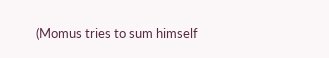(Momus tries to sum himself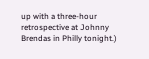up with a three-hour retrospective at Johnny Brendas in Philly tonight.)